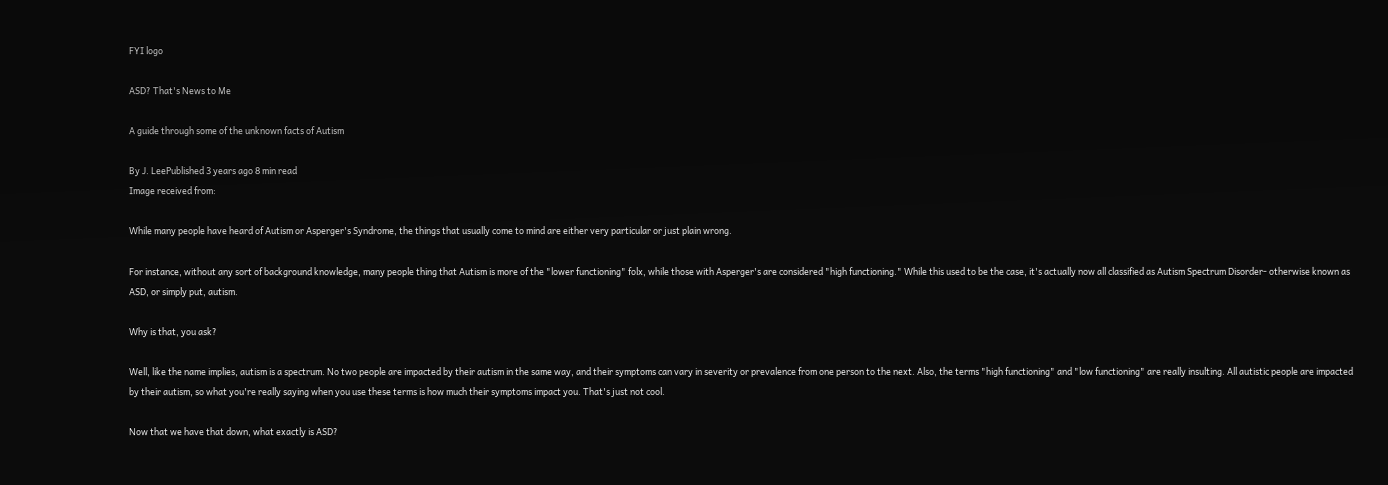FYI logo

ASD? That's News to Me

A guide through some of the unknown facts of Autism

By J. LeePublished 3 years ago 8 min read
Image received from:

While many people have heard of Autism or Asperger's Syndrome, the things that usually come to mind are either very particular or just plain wrong.

For instance, without any sort of background knowledge, many people thing that Autism is more of the "lower functioning" folx, while those with Asperger's are considered "high functioning." While this used to be the case, it's actually now all classified as Autism Spectrum Disorder- otherwise known as ASD, or simply put, autism.

Why is that, you ask?

Well, like the name implies, autism is a spectrum. No two people are impacted by their autism in the same way, and their symptoms can vary in severity or prevalence from one person to the next. Also, the terms "high functioning" and "low functioning" are really insulting. All autistic people are impacted by their autism, so what you're really saying when you use these terms is how much their symptoms impact you. That's just not cool.

Now that we have that down, what exactly is ASD?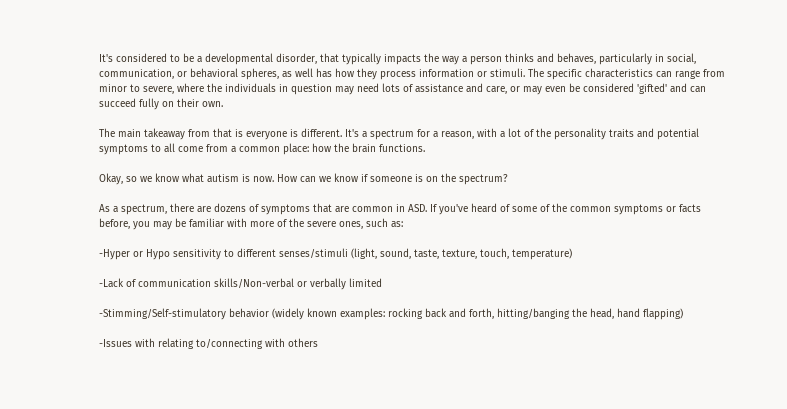It's considered to be a developmental disorder, that typically impacts the way a person thinks and behaves, particularly in social, communication, or behavioral spheres, as well has how they process information or stimuli. The specific characteristics can range from minor to severe, where the individuals in question may need lots of assistance and care, or may even be considered 'gifted' and can succeed fully on their own.

The main takeaway from that is everyone is different. It's a spectrum for a reason, with a lot of the personality traits and potential symptoms to all come from a common place: how the brain functions.

Okay, so we know what autism is now. How can we know if someone is on the spectrum?

As a spectrum, there are dozens of symptoms that are common in ASD. If you've heard of some of the common symptoms or facts before, you may be familiar with more of the severe ones, such as:

-Hyper or Hypo sensitivity to different senses/stimuli (light, sound, taste, texture, touch, temperature)

-Lack of communication skills/Non-verbal or verbally limited

-Stimming/Self-stimulatory behavior (widely known examples: rocking back and forth, hitting/banging the head, hand flapping)

-Issues with relating to/connecting with others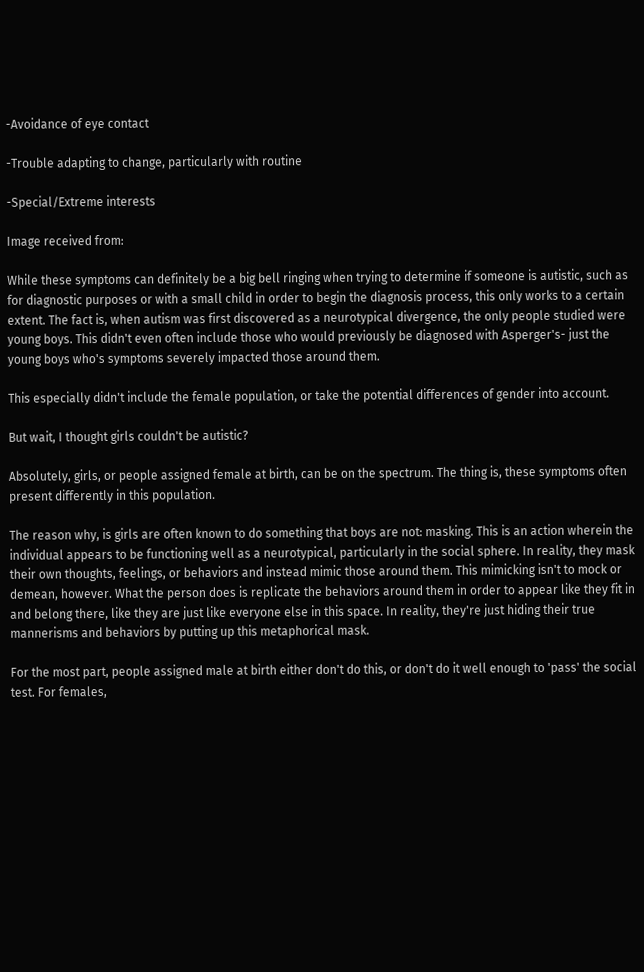-Avoidance of eye contact

-Trouble adapting to change, particularly with routine

-Special/Extreme interests

Image received from:

While these symptoms can definitely be a big bell ringing when trying to determine if someone is autistic, such as for diagnostic purposes or with a small child in order to begin the diagnosis process, this only works to a certain extent. The fact is, when autism was first discovered as a neurotypical divergence, the only people studied were young boys. This didn't even often include those who would previously be diagnosed with Asperger's- just the young boys who's symptoms severely impacted those around them.

This especially didn't include the female population, or take the potential differences of gender into account.

But wait, I thought girls couldn't be autistic?

Absolutely, girls, or people assigned female at birth, can be on the spectrum. The thing is, these symptoms often present differently in this population.

The reason why, is girls are often known to do something that boys are not: masking. This is an action wherein the individual appears to be functioning well as a neurotypical, particularly in the social sphere. In reality, they mask their own thoughts, feelings, or behaviors and instead mimic those around them. This mimicking isn't to mock or demean, however. What the person does is replicate the behaviors around them in order to appear like they fit in and belong there, like they are just like everyone else in this space. In reality, they're just hiding their true mannerisms and behaviors by putting up this metaphorical mask.

For the most part, people assigned male at birth either don't do this, or don't do it well enough to 'pass' the social test. For females,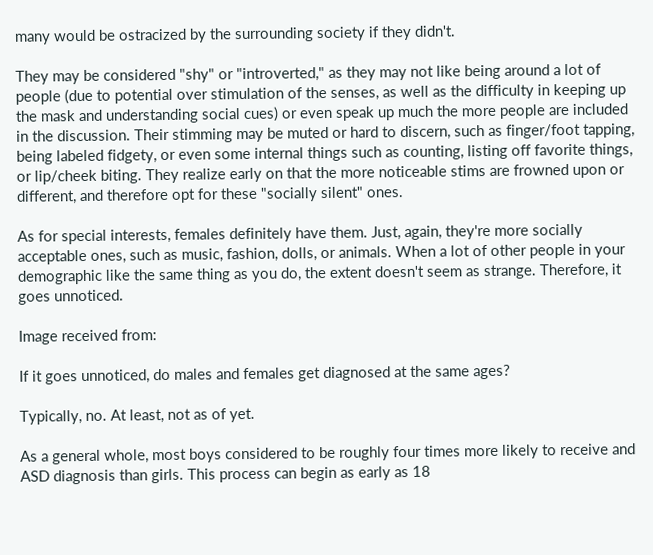many would be ostracized by the surrounding society if they didn't.

They may be considered "shy" or "introverted," as they may not like being around a lot of people (due to potential over stimulation of the senses, as well as the difficulty in keeping up the mask and understanding social cues) or even speak up much the more people are included in the discussion. Their stimming may be muted or hard to discern, such as finger/foot tapping, being labeled fidgety, or even some internal things such as counting, listing off favorite things, or lip/cheek biting. They realize early on that the more noticeable stims are frowned upon or different, and therefore opt for these "socially silent" ones.

As for special interests, females definitely have them. Just, again, they're more socially acceptable ones, such as music, fashion, dolls, or animals. When a lot of other people in your demographic like the same thing as you do, the extent doesn't seem as strange. Therefore, it goes unnoticed.

Image received from:

If it goes unnoticed, do males and females get diagnosed at the same ages?

Typically, no. At least, not as of yet.

As a general whole, most boys considered to be roughly four times more likely to receive and ASD diagnosis than girls. This process can begin as early as 18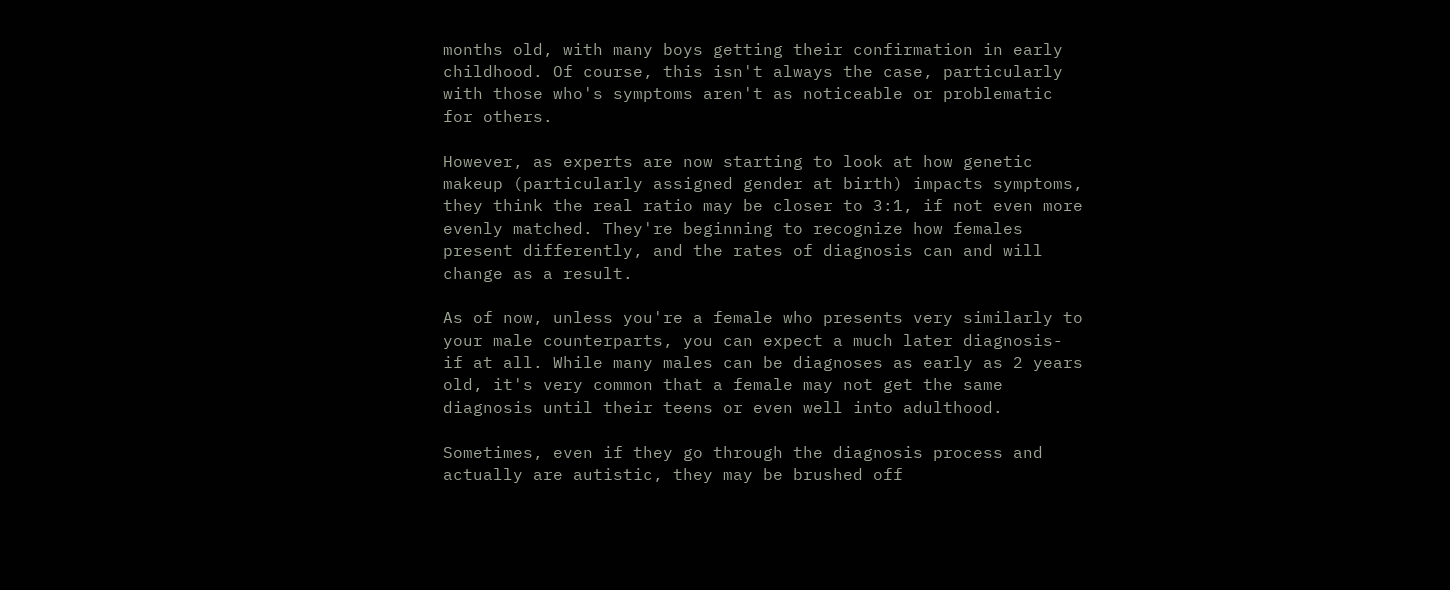months old, with many boys getting their confirmation in early childhood. Of course, this isn't always the case, particularly with those who's symptoms aren't as noticeable or problematic for others.

However, as experts are now starting to look at how genetic makeup (particularly assigned gender at birth) impacts symptoms, they think the real ratio may be closer to 3:1, if not even more evenly matched. They're beginning to recognize how females present differently, and the rates of diagnosis can and will change as a result.

As of now, unless you're a female who presents very similarly to your male counterparts, you can expect a much later diagnosis- if at all. While many males can be diagnoses as early as 2 years old, it's very common that a female may not get the same diagnosis until their teens or even well into adulthood.

Sometimes, even if they go through the diagnosis process and actually are autistic, they may be brushed off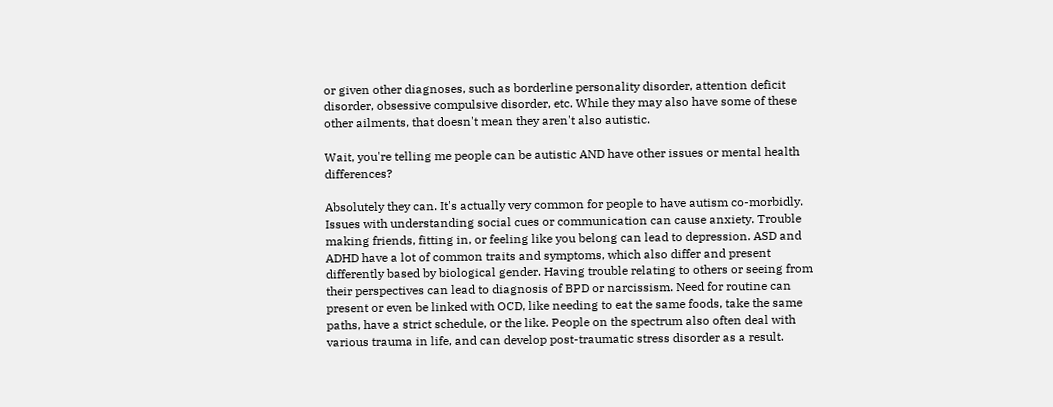or given other diagnoses, such as borderline personality disorder, attention deficit disorder, obsessive compulsive disorder, etc. While they may also have some of these other ailments, that doesn't mean they aren't also autistic.

Wait, you're telling me people can be autistic AND have other issues or mental health differences?

Absolutely they can. It's actually very common for people to have autism co-morbidly. Issues with understanding social cues or communication can cause anxiety. Trouble making friends, fitting in, or feeling like you belong can lead to depression. ASD and ADHD have a lot of common traits and symptoms, which also differ and present differently based by biological gender. Having trouble relating to others or seeing from their perspectives can lead to diagnosis of BPD or narcissism. Need for routine can present or even be linked with OCD, like needing to eat the same foods, take the same paths, have a strict schedule, or the like. People on the spectrum also often deal with various trauma in life, and can develop post-traumatic stress disorder as a result.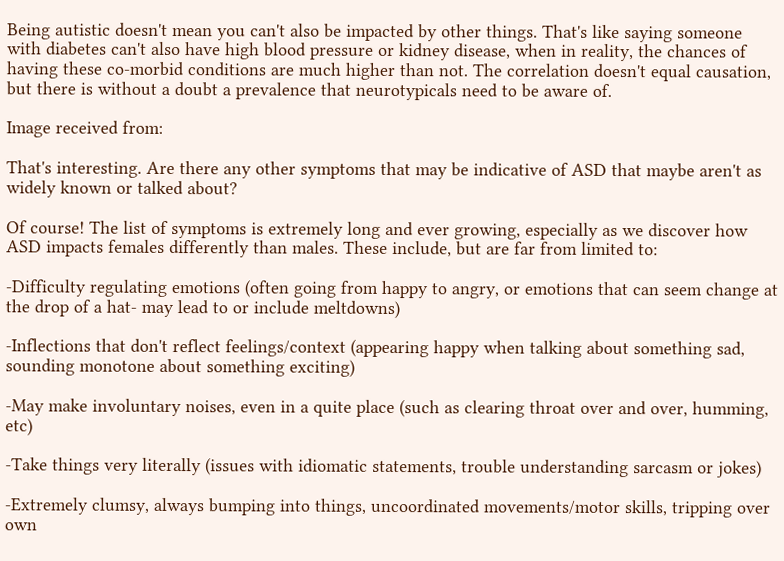Being autistic doesn't mean you can't also be impacted by other things. That's like saying someone with diabetes can't also have high blood pressure or kidney disease, when in reality, the chances of having these co-morbid conditions are much higher than not. The correlation doesn't equal causation, but there is without a doubt a prevalence that neurotypicals need to be aware of.

Image received from:

That's interesting. Are there any other symptoms that may be indicative of ASD that maybe aren't as widely known or talked about?

Of course! The list of symptoms is extremely long and ever growing, especially as we discover how ASD impacts females differently than males. These include, but are far from limited to:

-Difficulty regulating emotions (often going from happy to angry, or emotions that can seem change at the drop of a hat- may lead to or include meltdowns)

-Inflections that don't reflect feelings/context (appearing happy when talking about something sad, sounding monotone about something exciting)

-May make involuntary noises, even in a quite place (such as clearing throat over and over, humming, etc)

-Take things very literally (issues with idiomatic statements, trouble understanding sarcasm or jokes)

-Extremely clumsy, always bumping into things, uncoordinated movements/motor skills, tripping over own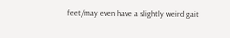feet/may even have a slightly weird gait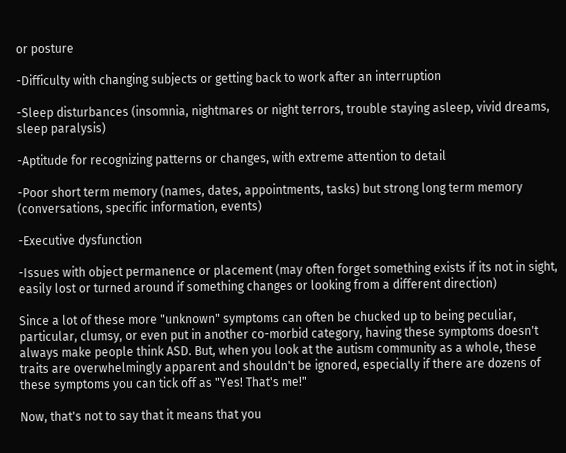or posture

-Difficulty with changing subjects or getting back to work after an interruption

-Sleep disturbances (insomnia, nightmares or night terrors, trouble staying asleep, vivid dreams, sleep paralysis)

-Aptitude for recognizing patterns or changes, with extreme attention to detail

-Poor short term memory (names, dates, appointments, tasks) but strong long term memory (conversations, specific information, events)

-Executive dysfunction

-Issues with object permanence or placement (may often forget something exists if its not in sight, easily lost or turned around if something changes or looking from a different direction)

Since a lot of these more "unknown" symptoms can often be chucked up to being peculiar, particular, clumsy, or even put in another co-morbid category, having these symptoms doesn't always make people think ASD. But, when you look at the autism community as a whole, these traits are overwhelmingly apparent and shouldn't be ignored, especially if there are dozens of these symptoms you can tick off as "Yes! That's me!"

Now, that's not to say that it means that you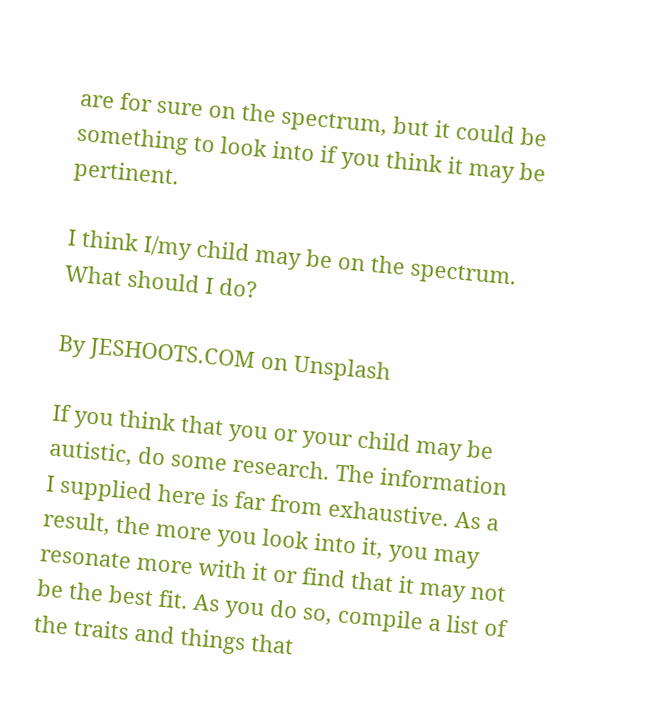are for sure on the spectrum, but it could be something to look into if you think it may be pertinent.

I think I/my child may be on the spectrum. What should I do?

By JESHOOTS.COM on Unsplash

If you think that you or your child may be autistic, do some research. The information I supplied here is far from exhaustive. As a result, the more you look into it, you may resonate more with it or find that it may not be the best fit. As you do so, compile a list of the traits and things that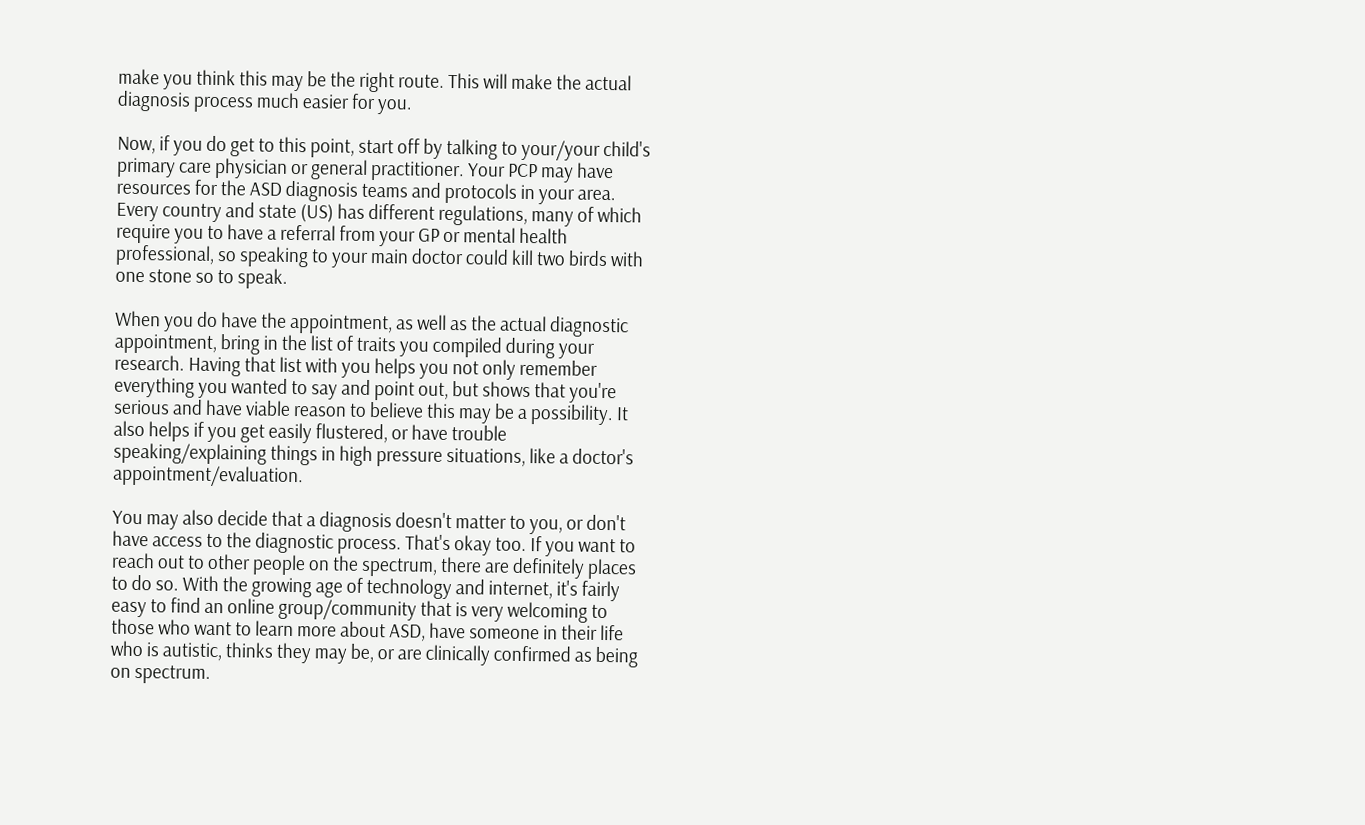make you think this may be the right route. This will make the actual diagnosis process much easier for you.

Now, if you do get to this point, start off by talking to your/your child's primary care physician or general practitioner. Your PCP may have resources for the ASD diagnosis teams and protocols in your area. Every country and state (US) has different regulations, many of which require you to have a referral from your GP or mental health professional, so speaking to your main doctor could kill two birds with one stone so to speak.

When you do have the appointment, as well as the actual diagnostic appointment, bring in the list of traits you compiled during your research. Having that list with you helps you not only remember everything you wanted to say and point out, but shows that you're serious and have viable reason to believe this may be a possibility. It also helps if you get easily flustered, or have trouble speaking/explaining things in high pressure situations, like a doctor's appointment/evaluation.

You may also decide that a diagnosis doesn't matter to you, or don't have access to the diagnostic process. That's okay too. If you want to reach out to other people on the spectrum, there are definitely places to do so. With the growing age of technology and internet, it's fairly easy to find an online group/community that is very welcoming to those who want to learn more about ASD, have someone in their life who is autistic, thinks they may be, or are clinically confirmed as being on spectrum.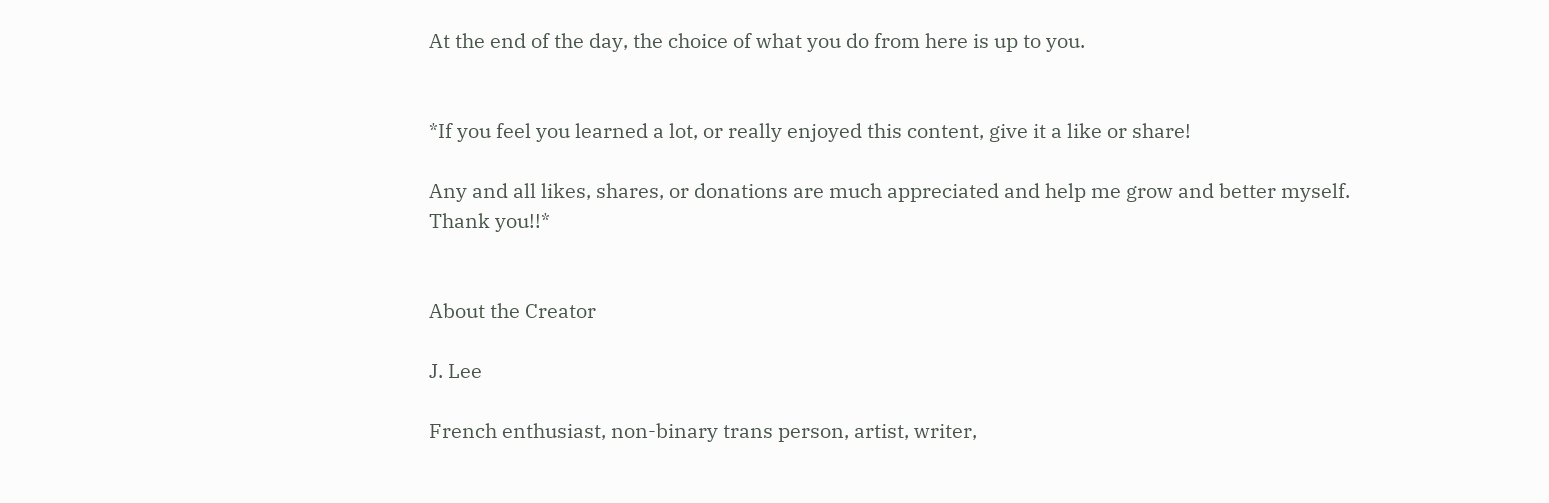At the end of the day, the choice of what you do from here is up to you.


*If you feel you learned a lot, or really enjoyed this content, give it a like or share!

Any and all likes, shares, or donations are much appreciated and help me grow and better myself. Thank you!!*


About the Creator

J. Lee

French enthusiast, non-binary trans person, artist, writer,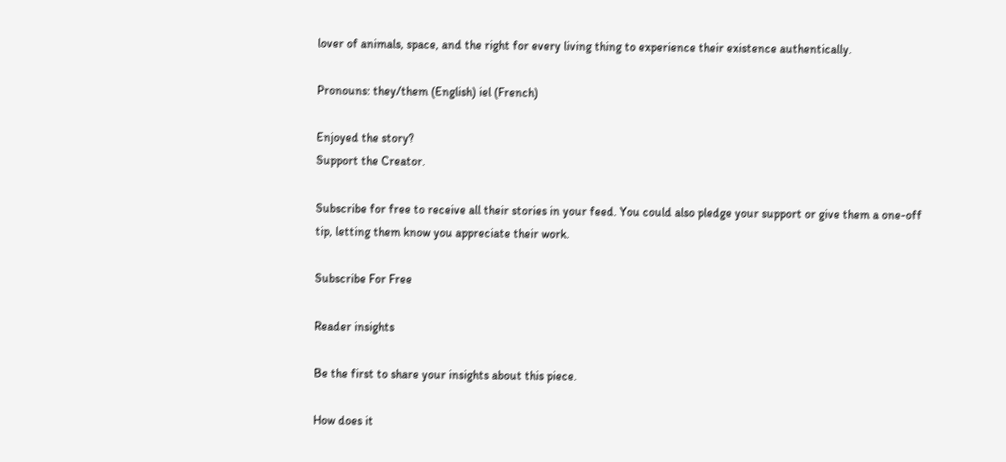lover of animals, space, and the right for every living thing to experience their existence authentically.

Pronouns: they/them (English) iel (French)

Enjoyed the story?
Support the Creator.

Subscribe for free to receive all their stories in your feed. You could also pledge your support or give them a one-off tip, letting them know you appreciate their work.

Subscribe For Free

Reader insights

Be the first to share your insights about this piece.

How does it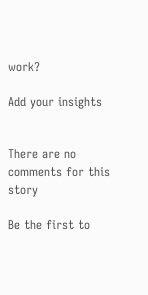work?

Add your insights


There are no comments for this story

Be the first to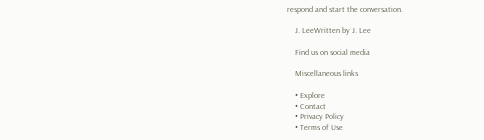respond and start the conversation.

    J. LeeWritten by J. Lee

    Find us on social media

    Miscellaneous links

    • Explore
    • Contact
    • Privacy Policy
    • Terms of Use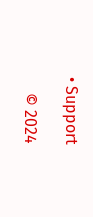• Support

    © 2024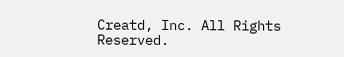Creatd, Inc. All Rights Reserved.